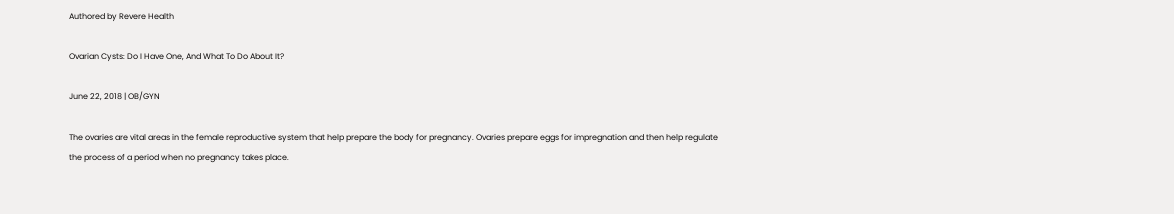Authored by Revere Health

Ovarian Cysts: Do I Have One, And What To Do About It?

June 22, 2018 | OB/GYN

The ovaries are vital areas in the female reproductive system that help prepare the body for pregnancy. Ovaries prepare eggs for impregnation and then help regulate the process of a period when no pregnancy takes place.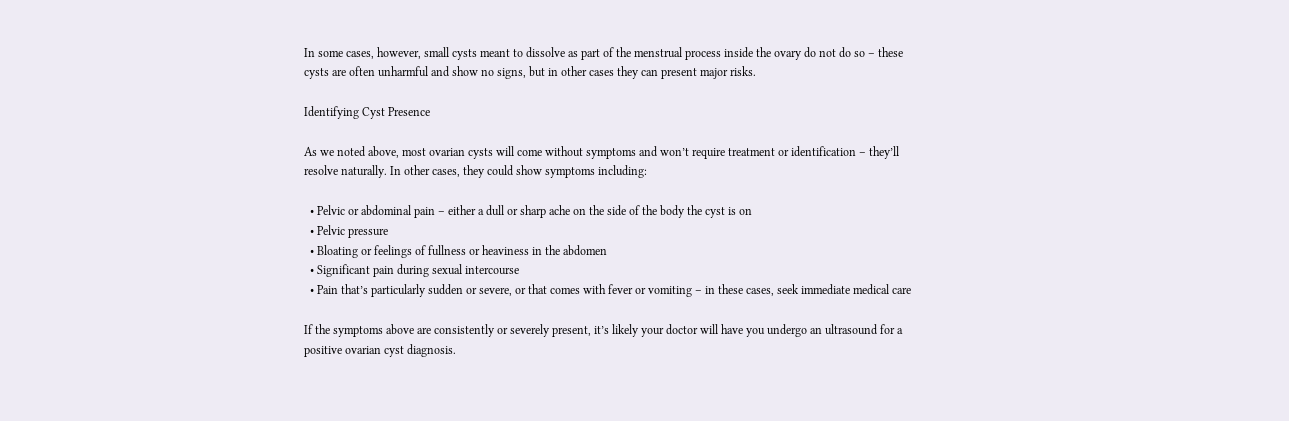In some cases, however, small cysts meant to dissolve as part of the menstrual process inside the ovary do not do so – these cysts are often unharmful and show no signs, but in other cases they can present major risks.

Identifying Cyst Presence

As we noted above, most ovarian cysts will come without symptoms and won’t require treatment or identification – they’ll resolve naturally. In other cases, they could show symptoms including:

  • Pelvic or abdominal pain – either a dull or sharp ache on the side of the body the cyst is on
  • Pelvic pressure
  • Bloating or feelings of fullness or heaviness in the abdomen
  • Significant pain during sexual intercourse
  • Pain that’s particularly sudden or severe, or that comes with fever or vomiting – in these cases, seek immediate medical care

If the symptoms above are consistently or severely present, it’s likely your doctor will have you undergo an ultrasound for a positive ovarian cyst diagnosis.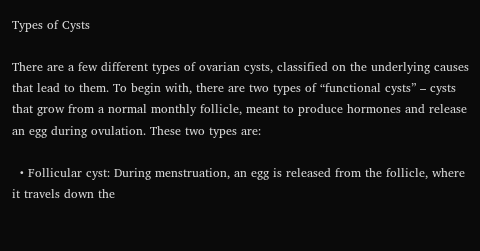Types of Cysts

There are a few different types of ovarian cysts, classified on the underlying causes that lead to them. To begin with, there are two types of “functional cysts” – cysts that grow from a normal monthly follicle, meant to produce hormones and release an egg during ovulation. These two types are:

  • Follicular cyst: During menstruation, an egg is released from the follicle, where it travels down the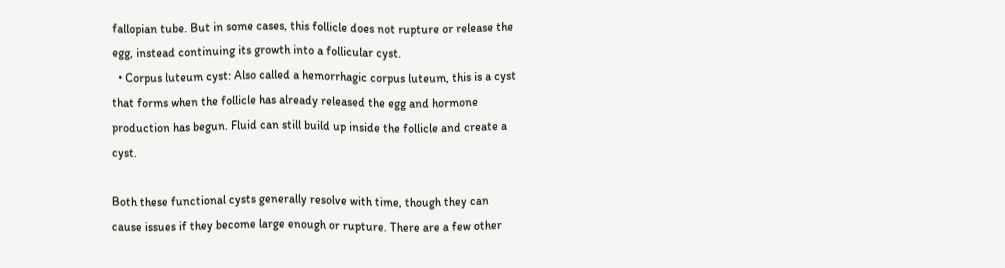fallopian tube. But in some cases, this follicle does not rupture or release the egg, instead continuing its growth into a follicular cyst.
  • Corpus luteum cyst: Also called a hemorrhagic corpus luteum, this is a cyst that forms when the follicle has already released the egg and hormone production has begun. Fluid can still build up inside the follicle and create a cyst.

Both these functional cysts generally resolve with time, though they can cause issues if they become large enough or rupture. There are a few other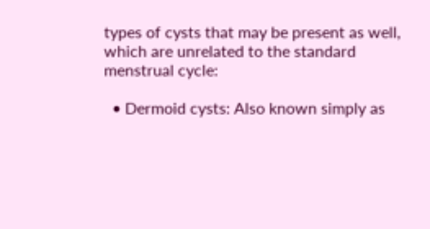types of cysts that may be present as well, which are unrelated to the standard menstrual cycle:

  • Dermoid cysts: Also known simply as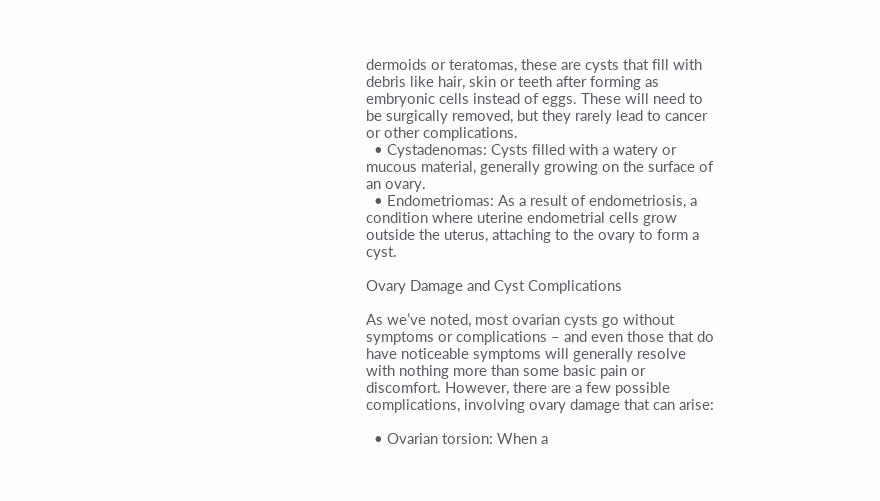dermoids or teratomas, these are cysts that fill with debris like hair, skin or teeth after forming as embryonic cells instead of eggs. These will need to be surgically removed, but they rarely lead to cancer or other complications.
  • Cystadenomas: Cysts filled with a watery or mucous material, generally growing on the surface of an ovary.
  • Endometriomas: As a result of endometriosis, a condition where uterine endometrial cells grow outside the uterus, attaching to the ovary to form a cyst.

Ovary Damage and Cyst Complications

As we’ve noted, most ovarian cysts go without symptoms or complications – and even those that do have noticeable symptoms will generally resolve with nothing more than some basic pain or discomfort. However, there are a few possible complications, involving ovary damage that can arise:

  • Ovarian torsion: When a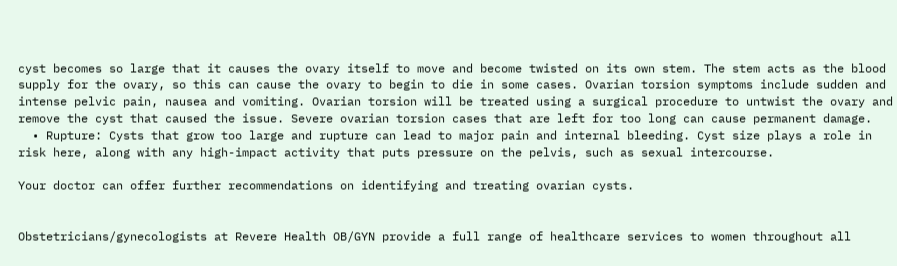cyst becomes so large that it causes the ovary itself to move and become twisted on its own stem. The stem acts as the blood supply for the ovary, so this can cause the ovary to begin to die in some cases. Ovarian torsion symptoms include sudden and intense pelvic pain, nausea and vomiting. Ovarian torsion will be treated using a surgical procedure to untwist the ovary and remove the cyst that caused the issue. Severe ovarian torsion cases that are left for too long can cause permanent damage.
  • Rupture: Cysts that grow too large and rupture can lead to major pain and internal bleeding. Cyst size plays a role in risk here, along with any high-impact activity that puts pressure on the pelvis, such as sexual intercourse.

Your doctor can offer further recommendations on identifying and treating ovarian cysts.


Obstetricians/gynecologists at Revere Health OB/GYN provide a full range of healthcare services to women throughout all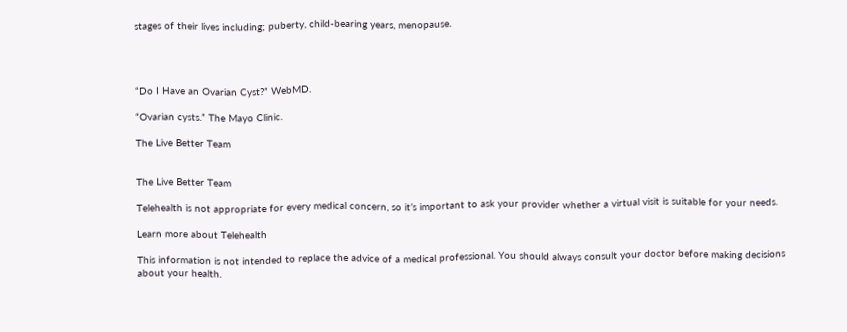stages of their lives including; puberty, child-bearing years, menopause.




“Do I Have an Ovarian Cyst?” WebMD.

“Ovarian cysts.” The Mayo Clinic.

The Live Better Team


The Live Better Team

Telehealth is not appropriate for every medical concern, so it’s important to ask your provider whether a virtual visit is suitable for your needs.

Learn more about Telehealth

This information is not intended to replace the advice of a medical professional. You should always consult your doctor before making decisions about your health.